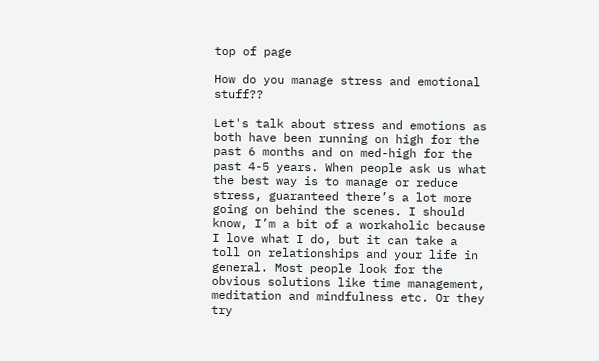top of page

How do you manage stress and emotional stuff??

Let's talk about stress and emotions as both have been running on high for the past 6 months and on med-high for the past 4-5 years. When people ask us what the best way is to manage or reduce stress, guaranteed there’s a lot more going on behind the scenes. I should know, I’m a bit of a workaholic because I love what I do, but it can take a toll on relationships and your life in general. Most people look for the obvious solutions like time management, meditation and mindfulness etc. Or they try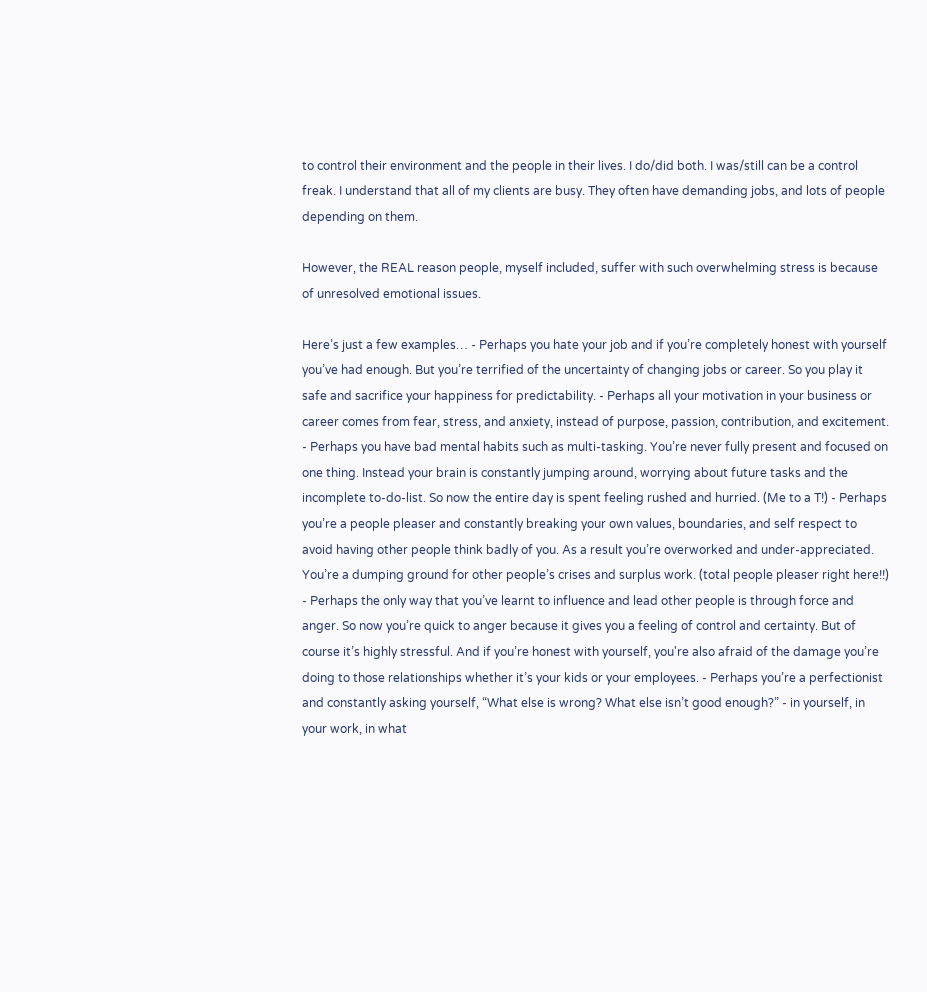to control their environment and the people in their lives. I do/did both. I was/still can be a control freak. I understand that all of my clients are busy. They often have demanding jobs, and lots of people depending on them.

However, the REAL reason people, myself included, suffer with such overwhelming stress is because of unresolved emotional issues.

Here’s just a few examples… - Perhaps you hate your job and if you’re completely honest with yourself you’ve had enough. But you’re terrified of the uncertainty of changing jobs or career. So you play it safe and sacrifice your happiness for predictability. - Perhaps all your motivation in your business or career comes from fear, stress, and anxiety, instead of purpose, passion, contribution, and excitement. - Perhaps you have bad mental habits such as multi-tasking. You’re never fully present and focused on one thing. Instead your brain is constantly jumping around, worrying about future tasks and the incomplete to-do-list. So now the entire day is spent feeling rushed and hurried. (Me to a T!) - Perhaps you’re a people pleaser and constantly breaking your own values, boundaries, and self respect to avoid having other people think badly of you. As a result you’re overworked and under-appreciated. You’re a dumping ground for other people’s crises and surplus work. (total people pleaser right here!!) - Perhaps the only way that you’ve learnt to influence and lead other people is through force and anger. So now you’re quick to anger because it gives you a feeling of control and certainty. But of course it’s highly stressful. And if you’re honest with yourself, you're also afraid of the damage you’re doing to those relationships whether it’s your kids or your employees. - Perhaps you’re a perfectionist and constantly asking yourself, “What else is wrong? What else isn’t good enough?” - in yourself, in your work, in what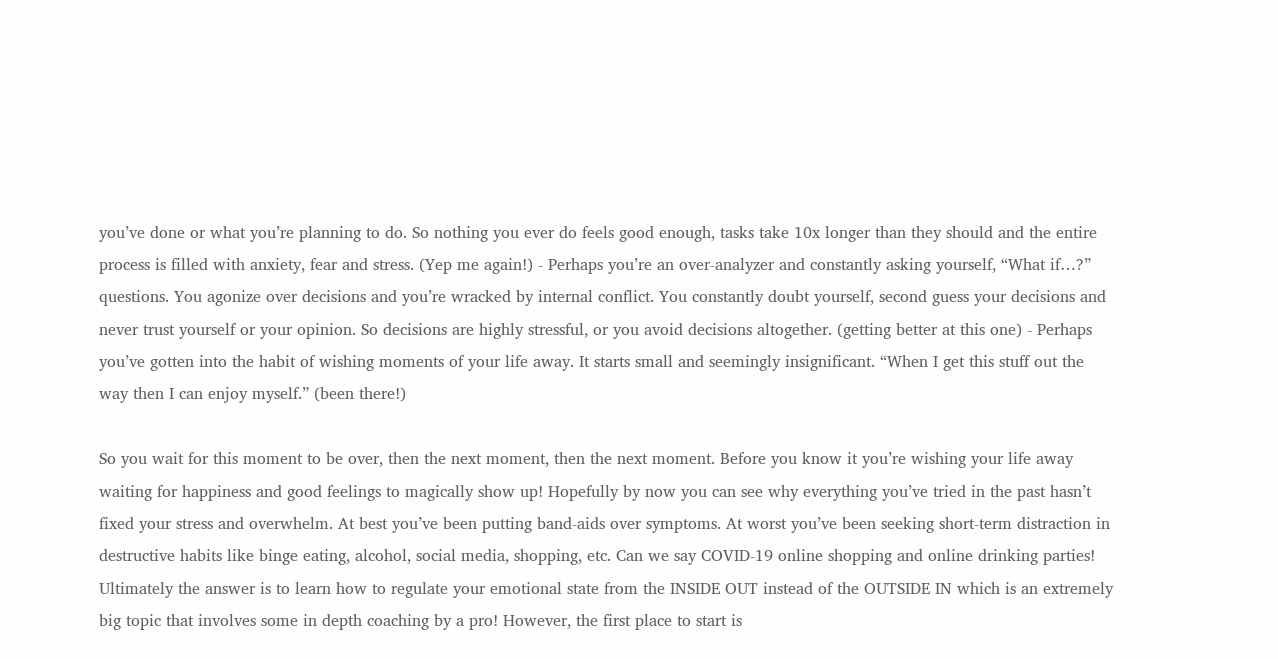you’ve done or what you’re planning to do. So nothing you ever do feels good enough, tasks take 10x longer than they should and the entire process is filled with anxiety, fear and stress. (Yep me again!) - Perhaps you’re an over-analyzer and constantly asking yourself, “What if…?” questions. You agonize over decisions and you’re wracked by internal conflict. You constantly doubt yourself, second guess your decisions and never trust yourself or your opinion. So decisions are highly stressful, or you avoid decisions altogether. (getting better at this one) - Perhaps you’ve gotten into the habit of wishing moments of your life away. It starts small and seemingly insignificant. “When I get this stuff out the way then I can enjoy myself.” (been there!)

So you wait for this moment to be over, then the next moment, then the next moment. Before you know it you’re wishing your life away waiting for happiness and good feelings to magically show up! Hopefully by now you can see why everything you’ve tried in the past hasn’t fixed your stress and overwhelm. At best you’ve been putting band-aids over symptoms. At worst you’ve been seeking short-term distraction in destructive habits like binge eating, alcohol, social media, shopping, etc. Can we say COVID-19 online shopping and online drinking parties! Ultimately the answer is to learn how to regulate your emotional state from the INSIDE OUT instead of the OUTSIDE IN which is an extremely big topic that involves some in depth coaching by a pro! However, the first place to start is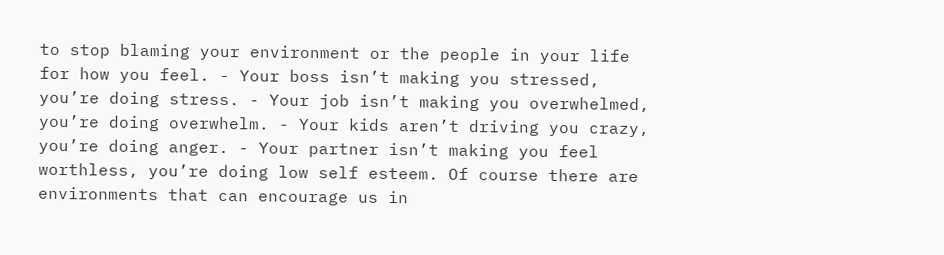to stop blaming your environment or the people in your life for how you feel. - Your boss isn’t making you stressed, you’re doing stress. - Your job isn’t making you overwhelmed, you’re doing overwhelm. - Your kids aren’t driving you crazy, you’re doing anger. - Your partner isn’t making you feel worthless, you’re doing low self esteem. Of course there are environments that can encourage us in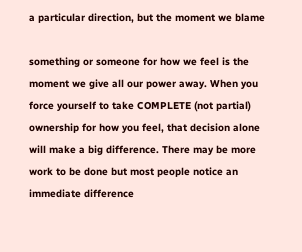a particular direction, but the moment we blame

something or someone for how we feel is the moment we give all our power away. When you force yourself to take COMPLETE (not partial) ownership for how you feel, that decision alone will make a big difference. There may be more work to be done but most people notice an immediate difference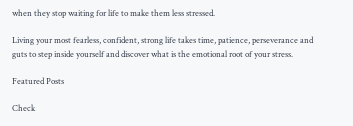when they stop waiting for life to make them less stressed.

Living your most fearless, confident, strong life takes time, patience, perseverance and guts to step inside yourself and discover what is the emotional root of your stress.

Featured Posts

Check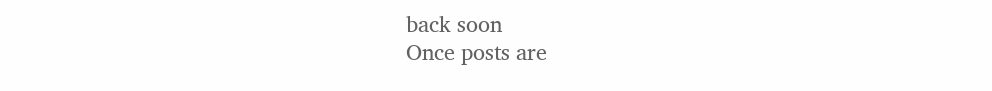back soon
Once posts are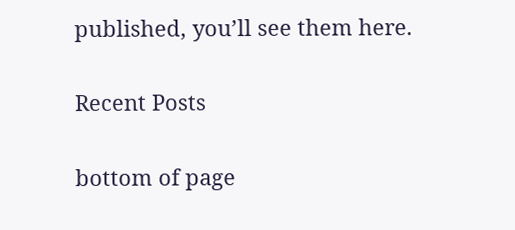published, you’ll see them here.

Recent Posts

bottom of page